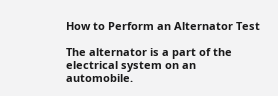How to Perform an Alternator Test

The alternator is a part of the electrical system on an automobile.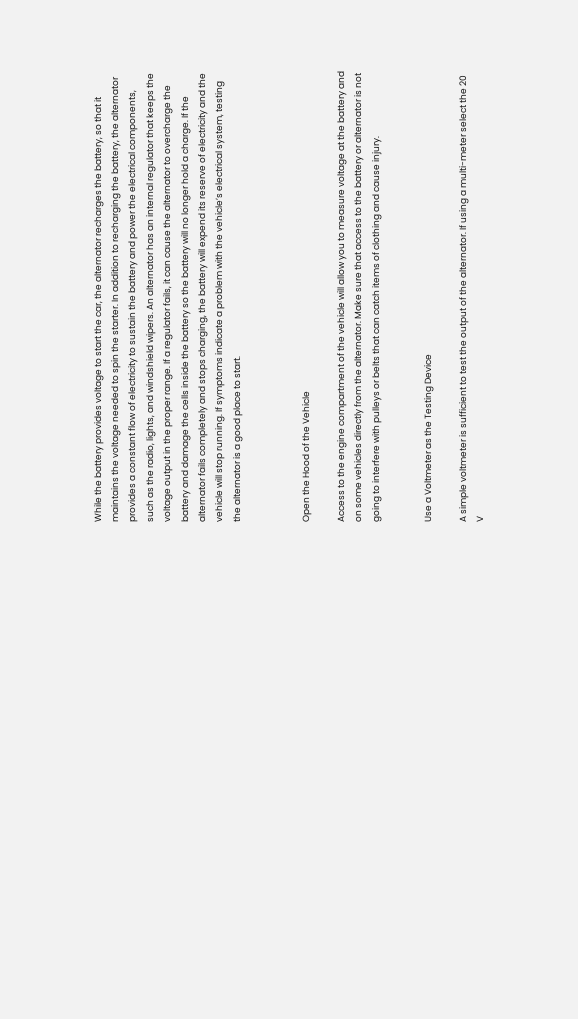While the battery provides voltage to start the car, the alternator recharges the battery, so that it maintains the voltage needed to spin the starter. In addition to recharging the battery, the alternator provides a constant flow of electricity to sustain the battery and power the electrical components, such as the radio, lights, and windshield wipers. An alternator has an internal regulator that keeps the voltage output in the proper range. If a regulator fails, it can cause the alternator to overcharge the battery and damage the cells inside the battery so the battery will no longer hold a charge. If the alternator fails completely and stops charging, the battery will expend its reserve of electricity and the vehicle will stop running. If symptoms indicate a problem with the vehicle’s electrical system, testing the alternator is a good place to start.



Open the Hood of the Vehicle

Access to the engine compartment of the vehicle will allow you to measure voltage at the battery and on some vehicles directly from the alternator. Make sure that access to the battery or alternator is not going to interfere with pulleys or belts that can catch items of clothing and cause injury.


Use a Voltmeter as the Testing Device

A simple voltmeter is sufficient to test the output of the alternator. If using a multi-meter select the 20 V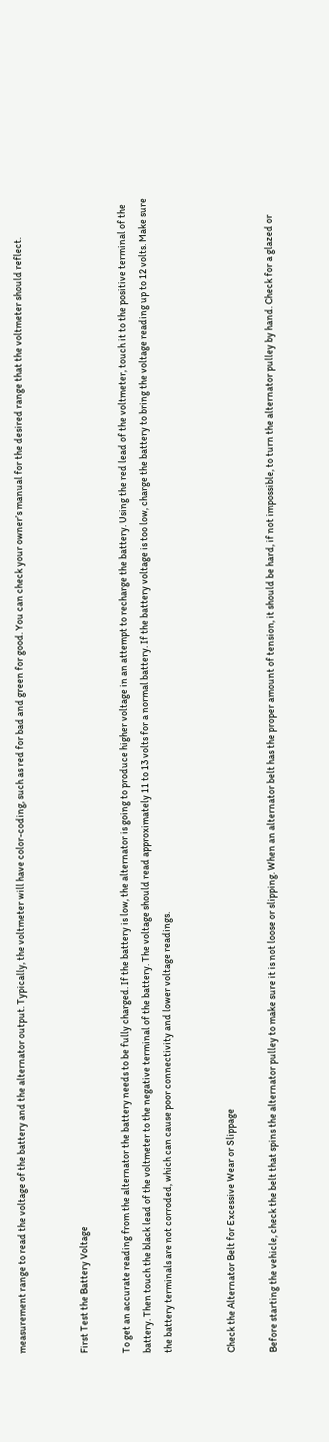measurement range to read the voltage of the battery and the alternator output. Typically, the voltmeter will have color-coding, such as red for bad and green for good. You can check your owner’s manual for the desired range that the voltmeter should reflect.


First Test the Battery Voltage

To get an accurate reading from the alternator the battery needs to be fully charged. If the battery is low, the alternator is going to produce higher voltage in an attempt to recharge the battery. Using the red lead of the voltmeter, touch it to the positive terminal of the battery. Then touch the black lead of the voltmeter to the negative terminal of the battery. The voltage should read approximately 11 to 13 volts for a normal battery. If the battery voltage is too low, charge the battery to bring the voltage reading up to 12 volts. Make sure the battery terminals are not corroded, which can cause poor connectivity and lower voltage readings.


Check the Alternator Belt for Excessive Wear or Slippage

Before starting the vehicle, check the belt that spins the alternator pulley to make sure it is not loose or slipping. When an alternator belt has the proper amount of tension, it should be hard, if not impossible, to turn the alternator pulley by hand. Check for a glazed or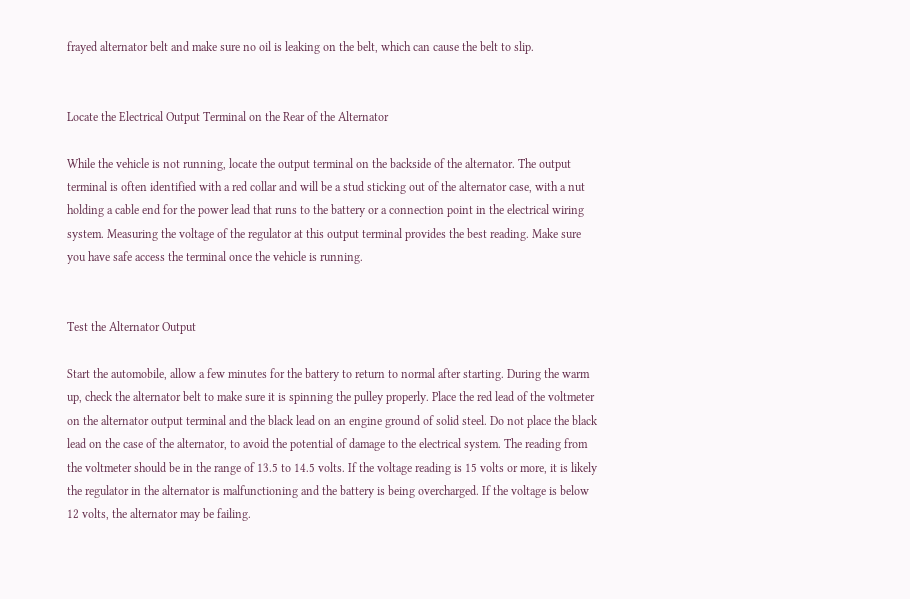frayed alternator belt and make sure no oil is leaking on the belt, which can cause the belt to slip.


Locate the Electrical Output Terminal on the Rear of the Alternator

While the vehicle is not running, locate the output terminal on the backside of the alternator. The output terminal is often identified with a red collar and will be a stud sticking out of the alternator case, with a nut holding a cable end for the power lead that runs to the battery or a connection point in the electrical wiring system. Measuring the voltage of the regulator at this output terminal provides the best reading. Make sure you have safe access the terminal once the vehicle is running.


Test the Alternator Output

Start the automobile, allow a few minutes for the battery to return to normal after starting. During the warm up, check the alternator belt to make sure it is spinning the pulley properly. Place the red lead of the voltmeter on the alternator output terminal and the black lead on an engine ground of solid steel. Do not place the black lead on the case of the alternator, to avoid the potential of damage to the electrical system. The reading from the voltmeter should be in the range of 13.5 to 14.5 volts. If the voltage reading is 15 volts or more, it is likely the regulator in the alternator is malfunctioning and the battery is being overcharged. If the voltage is below 12 volts, the alternator may be failing.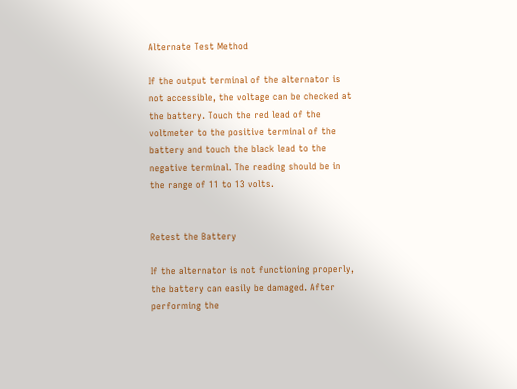Alternate Test Method

If the output terminal of the alternator is not accessible, the voltage can be checked at the battery. Touch the red lead of the voltmeter to the positive terminal of the battery and touch the black lead to the negative terminal. The reading should be in the range of 11 to 13 volts.


Retest the Battery

If the alternator is not functioning properly, the battery can easily be damaged. After performing the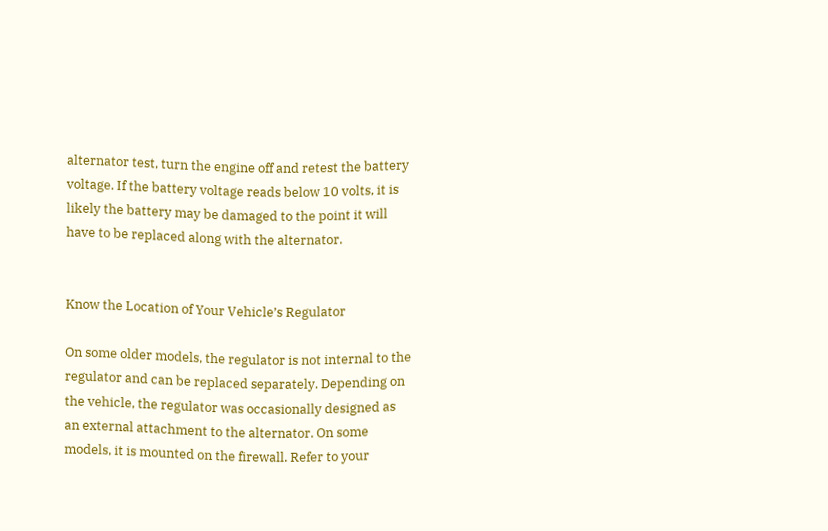alternator test, turn the engine off and retest the battery voltage. If the battery voltage reads below 10 volts, it is likely the battery may be damaged to the point it will have to be replaced along with the alternator.


Know the Location of Your Vehicle’s Regulator

On some older models, the regulator is not internal to the regulator and can be replaced separately. Depending on the vehicle, the regulator was occasionally designed as an external attachment to the alternator. On some models, it is mounted on the firewall. Refer to your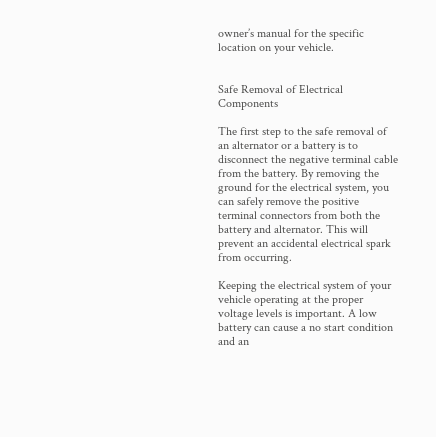owner’s manual for the specific location on your vehicle.


Safe Removal of Electrical Components

The first step to the safe removal of an alternator or a battery is to disconnect the negative terminal cable from the battery. By removing the ground for the electrical system, you can safely remove the positive terminal connectors from both the battery and alternator. This will prevent an accidental electrical spark from occurring.

Keeping the electrical system of your vehicle operating at the proper voltage levels is important. A low battery can cause a no start condition and an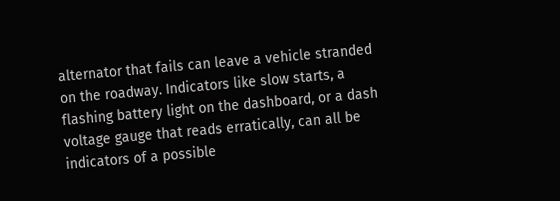alternator that fails can leave a vehicle stranded on the roadway. Indicators like slow starts, a flashing battery light on the dashboard, or a dash voltage gauge that reads erratically, can all be indicators of a possible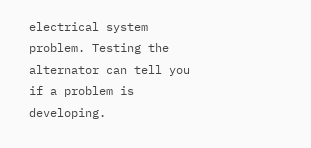electrical system problem. Testing the alternator can tell you if a problem is developing.